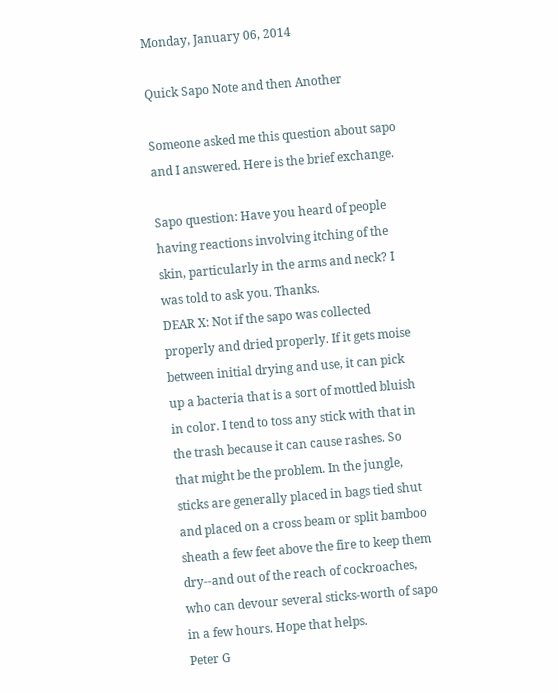Monday, January 06, 2014

Quick Sapo Note and then Another

Someone asked me this question about sapo and I answered. Here is the brief exchange.

Sapo question: Have you heard of people having reactions involving itching of the skin, particularly in the arms and neck? I was told to ask you. Thanks.
DEAR X: Not if the sapo was collected properly and dried properly. If it gets moise between initial drying and use, it can pick up a bacteria that is a sort of mottled bluish in color. I tend to toss any stick with that in the trash because it can cause rashes. So that might be the problem. In the jungle, sticks are generally placed in bags tied shut and placed on a cross beam or split bamboo sheath a few feet above the fire to keep them dry--and out of the reach of cockroaches, who can devour several sticks-worth of sapo in a few hours. Hope that helps.
Peter G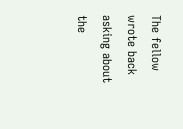The fellow wrote back asking about the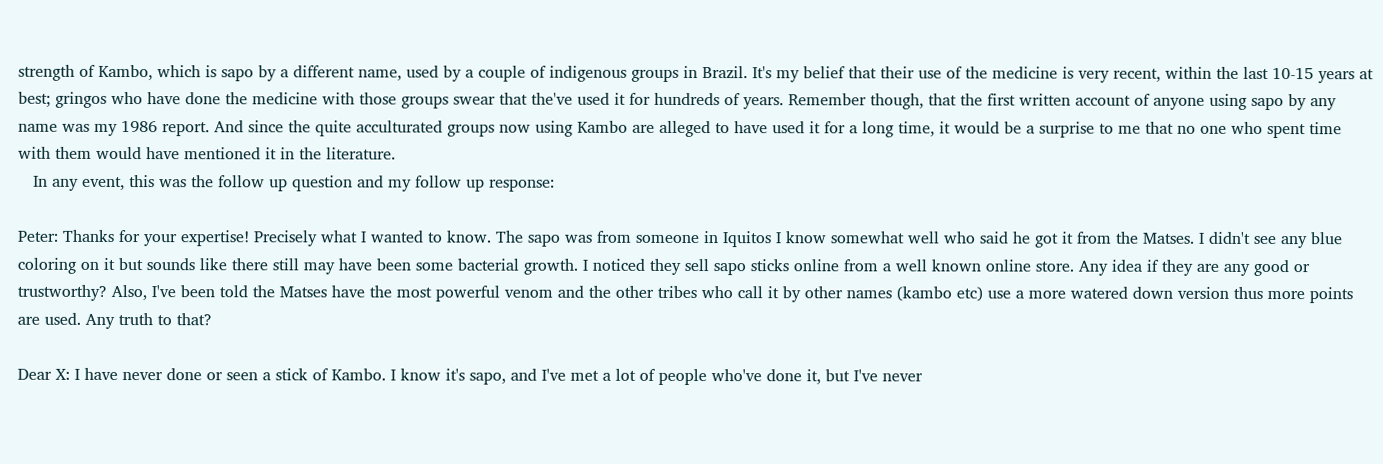strength of Kambo, which is sapo by a different name, used by a couple of indigenous groups in Brazil. It's my belief that their use of the medicine is very recent, within the last 10-15 years at best; gringos who have done the medicine with those groups swear that the've used it for hundreds of years. Remember though, that the first written account of anyone using sapo by any name was my 1986 report. And since the quite acculturated groups now using Kambo are alleged to have used it for a long time, it would be a surprise to me that no one who spent time with them would have mentioned it in the literature.
   In any event, this was the follow up question and my follow up response:

Peter: Thanks for your expertise! Precisely what I wanted to know. The sapo was from someone in Iquitos I know somewhat well who said he got it from the Matses. I didn't see any blue coloring on it but sounds like there still may have been some bacterial growth. I noticed they sell sapo sticks online from a well known online store. Any idea if they are any good or trustworthy? Also, I've been told the Matses have the most powerful venom and the other tribes who call it by other names (kambo etc) use a more watered down version thus more points are used. Any truth to that?

Dear X: I have never done or seen a stick of Kambo. I know it's sapo, and I've met a lot of people who've done it, but I've never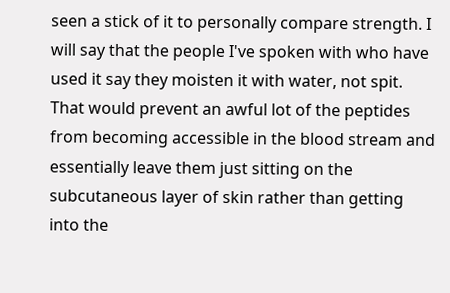seen a stick of it to personally compare strength. I will say that the people I've spoken with who have used it say they moisten it with water, not spit. That would prevent an awful lot of the peptides from becoming accessible in the blood stream and essentially leave them just sitting on the subcutaneous layer of skin rather than getting into the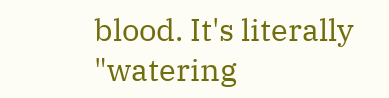blood. It's literally "watering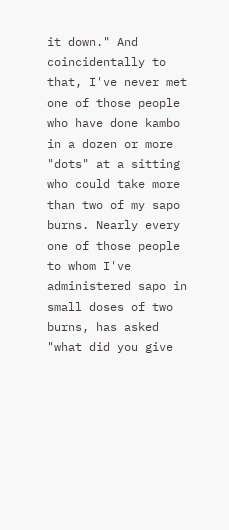it down." And  coincidentally to that, I've never met one of those people who have done kambo in a dozen or more "dots" at a sitting who could take more than two of my sapo burns. Nearly every one of those people to whom I've administered sapo in small doses of two burns, has asked "what did you give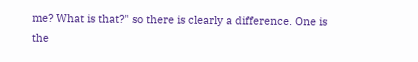me? What is that?" so there is clearly a difference. One is the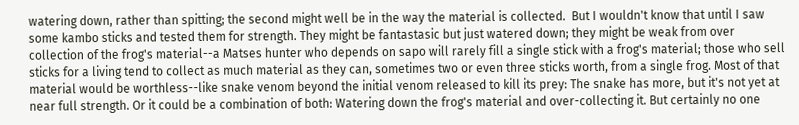watering down, rather than spitting; the second might well be in the way the material is collected.  But I wouldn't know that until I saw some kambo sticks and tested them for strength. They might be fantastasic but just watered down; they might be weak from over collection of the frog's material--a Matses hunter who depends on sapo will rarely fill a single stick with a frog's material; those who sell sticks for a living tend to collect as much material as they can, sometimes two or even three sticks worth, from a single frog. Most of that material would be worthless--like snake venom beyond the initial venom released to kill its prey: The snake has more, but it's not yet at near full strength. Or it could be a combination of both: Watering down the frog's material and over-collecting it. But certainly no one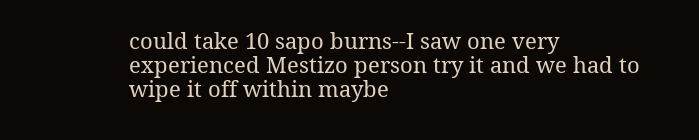could take 10 sapo burns--I saw one very experienced Mestizo person try it and we had to wipe it off within maybe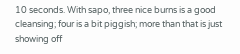10 seconds. With sapo, three nice burns is a good cleansing; four is a bit piggish; more than that is just showing off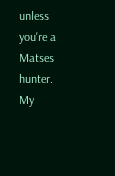unless you're a Matses hunter. My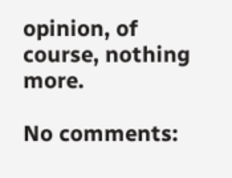opinion, of course, nothing more.

No comments: